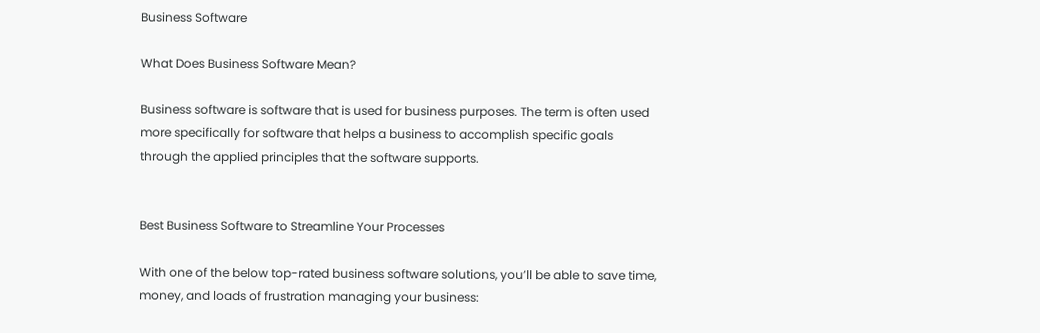Business Software

What Does Business Software Mean?

Business software is software that is used for business purposes. The term is often used more specifically for software that helps a business to accomplish specific goals through the applied principles that the software supports.


Best Business Software to Streamline Your Processes

With one of the below top-rated business software solutions, you’ll be able to save time, money, and loads of frustration managing your business: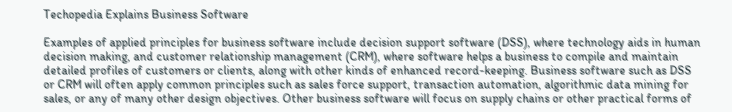Techopedia Explains Business Software

Examples of applied principles for business software include decision support software (DSS), where technology aids in human decision making, and customer relationship management (CRM), where software helps a business to compile and maintain detailed profiles of customers or clients, along with other kinds of enhanced record-keeping. Business software such as DSS or CRM will often apply common principles such as sales force support, transaction automation, algorithmic data mining for sales, or any of many other design objectives. Other business software will focus on supply chains or other practical forms of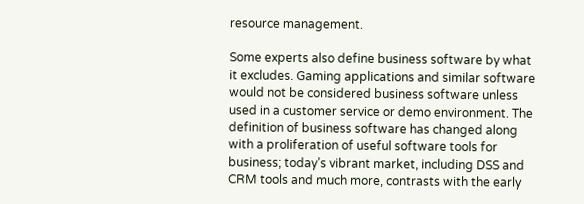resource management.

Some experts also define business software by what it excludes. Gaming applications and similar software would not be considered business software unless used in a customer service or demo environment. The definition of business software has changed along with a proliferation of useful software tools for business; today’s vibrant market, including DSS and CRM tools and much more, contrasts with the early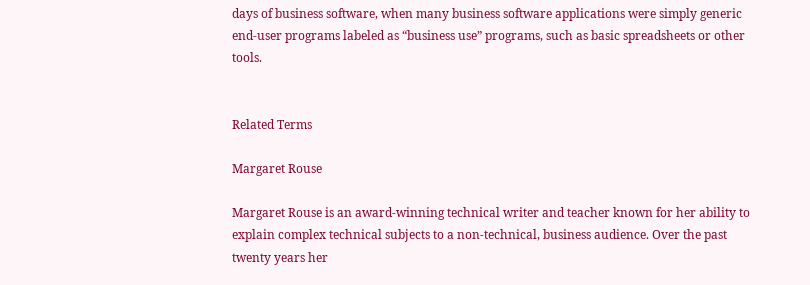days of business software, when many business software applications were simply generic end-user programs labeled as “business use” programs, such as basic spreadsheets or other tools.


Related Terms

Margaret Rouse

Margaret Rouse is an award-winning technical writer and teacher known for her ability to explain complex technical subjects to a non-technical, business audience. Over the past twenty years her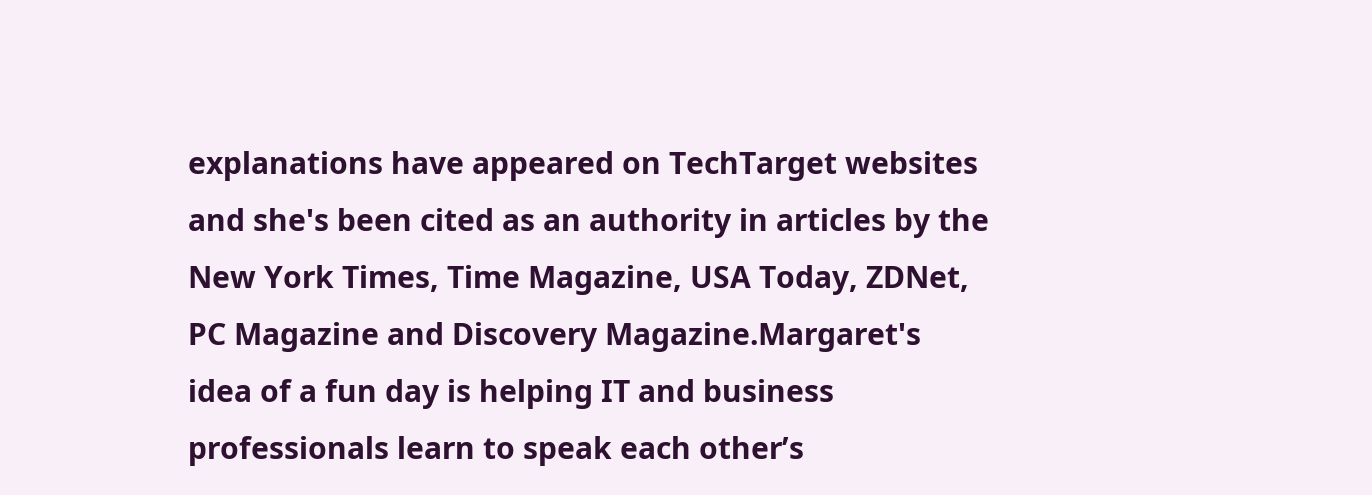explanations have appeared on TechTarget websites and she's been cited as an authority in articles by the New York Times, Time Magazine, USA Today, ZDNet, PC Magazine and Discovery Magazine.Margaret's idea of a fun day is helping IT and business professionals learn to speak each other’s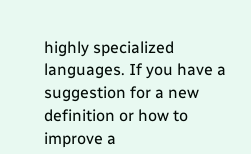highly specialized languages. If you have a suggestion for a new definition or how to improve a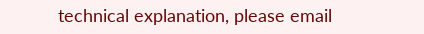technical explanation, please email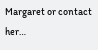Margaret or contact her…